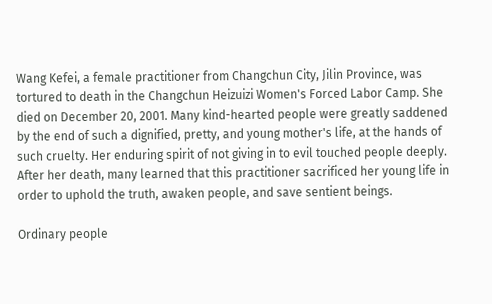Wang Kefei, a female practitioner from Changchun City, Jilin Province, was tortured to death in the Changchun Heizuizi Women's Forced Labor Camp. She died on December 20, 2001. Many kind-hearted people were greatly saddened by the end of such a dignified, pretty, and young mother's life, at the hands of such cruelty. Her enduring spirit of not giving in to evil touched people deeply. After her death, many learned that this practitioner sacrificed her young life in order to uphold the truth, awaken people, and save sentient beings.

Ordinary people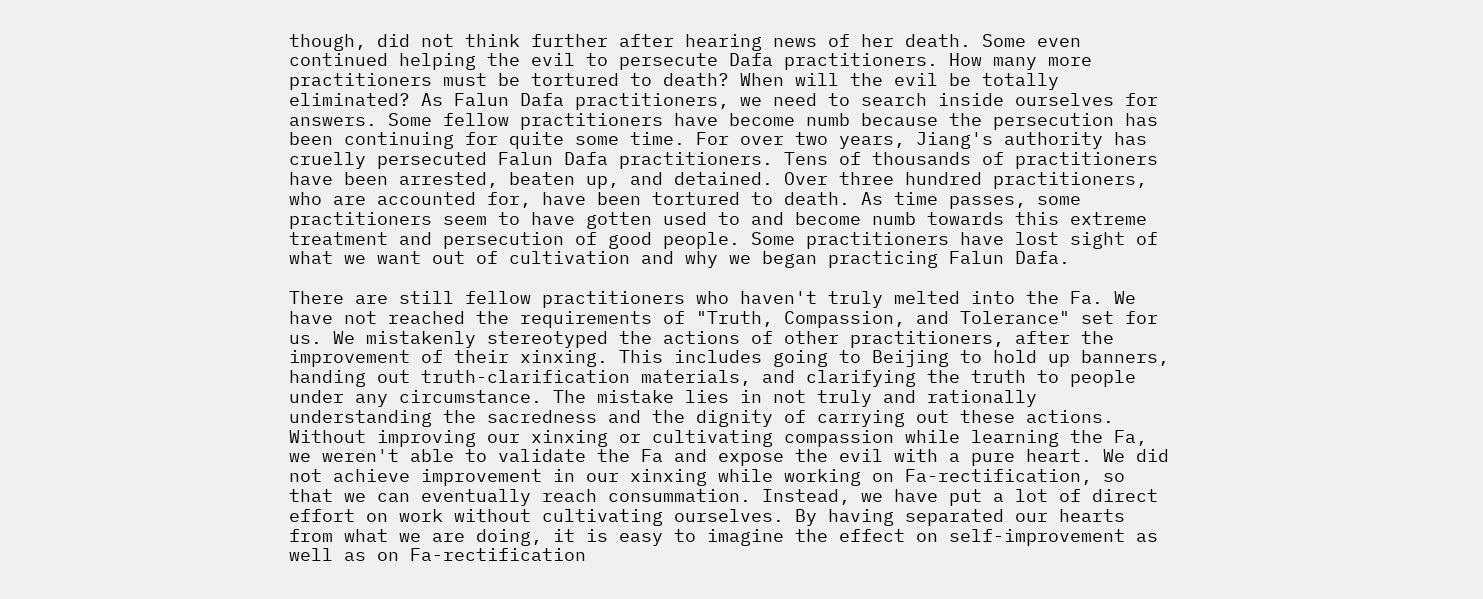though, did not think further after hearing news of her death. Some even continued helping the evil to persecute Dafa practitioners. How many more practitioners must be tortured to death? When will the evil be totally eliminated? As Falun Dafa practitioners, we need to search inside ourselves for answers. Some fellow practitioners have become numb because the persecution has been continuing for quite some time. For over two years, Jiang's authority has cruelly persecuted Falun Dafa practitioners. Tens of thousands of practitioners have been arrested, beaten up, and detained. Over three hundred practitioners, who are accounted for, have been tortured to death. As time passes, some practitioners seem to have gotten used to and become numb towards this extreme treatment and persecution of good people. Some practitioners have lost sight of what we want out of cultivation and why we began practicing Falun Dafa.

There are still fellow practitioners who haven't truly melted into the Fa. We have not reached the requirements of "Truth, Compassion, and Tolerance" set for us. We mistakenly stereotyped the actions of other practitioners, after the improvement of their xinxing. This includes going to Beijing to hold up banners, handing out truth-clarification materials, and clarifying the truth to people under any circumstance. The mistake lies in not truly and rationally understanding the sacredness and the dignity of carrying out these actions. Without improving our xinxing or cultivating compassion while learning the Fa, we weren't able to validate the Fa and expose the evil with a pure heart. We did not achieve improvement in our xinxing while working on Fa-rectification, so that we can eventually reach consummation. Instead, we have put a lot of direct effort on work without cultivating ourselves. By having separated our hearts from what we are doing, it is easy to imagine the effect on self-improvement as well as on Fa-rectification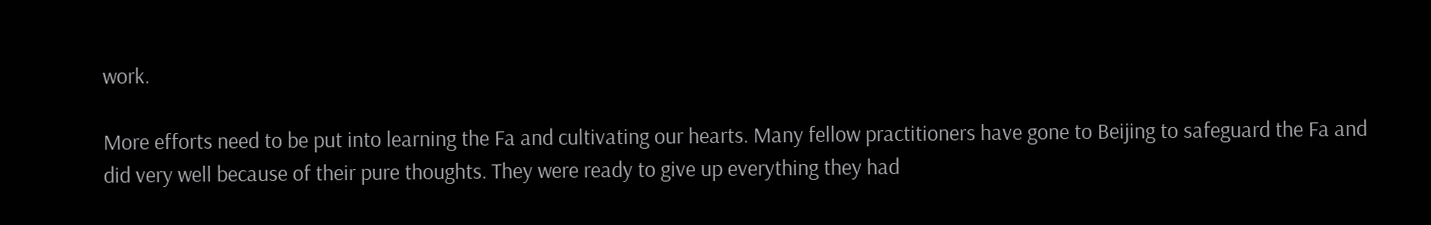work.

More efforts need to be put into learning the Fa and cultivating our hearts. Many fellow practitioners have gone to Beijing to safeguard the Fa and did very well because of their pure thoughts. They were ready to give up everything they had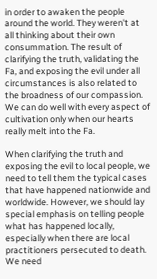in order to awaken the people around the world. They weren't at all thinking about their own consummation. The result of clarifying the truth, validating the Fa, and exposing the evil under all circumstances is also related to the broadness of our compassion. We can do well with every aspect of cultivation only when our hearts really melt into the Fa.

When clarifying the truth and exposing the evil to local people, we need to tell them the typical cases that have happened nationwide and worldwide. However, we should lay special emphasis on telling people what has happened locally, especially when there are local practitioners persecuted to death. We need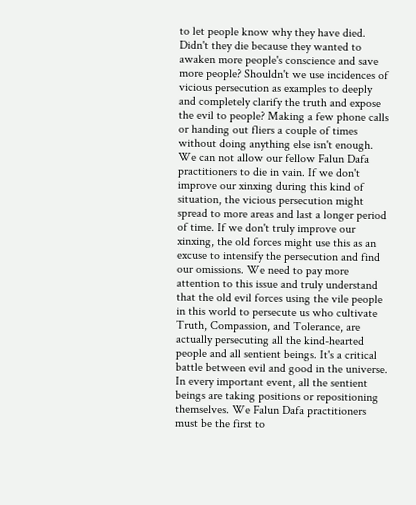to let people know why they have died. Didn't they die because they wanted to awaken more people's conscience and save more people? Shouldn't we use incidences of vicious persecution as examples to deeply and completely clarify the truth and expose the evil to people? Making a few phone calls or handing out fliers a couple of times without doing anything else isn't enough. We can not allow our fellow Falun Dafa practitioners to die in vain. If we don't improve our xinxing during this kind of situation, the vicious persecution might spread to more areas and last a longer period of time. If we don't truly improve our xinxing, the old forces might use this as an excuse to intensify the persecution and find our omissions. We need to pay more attention to this issue and truly understand that the old evil forces using the vile people in this world to persecute us who cultivate Truth, Compassion, and Tolerance, are actually persecuting all the kind-hearted people and all sentient beings. It's a critical battle between evil and good in the universe. In every important event, all the sentient beings are taking positions or repositioning themselves. We Falun Dafa practitioners must be the first to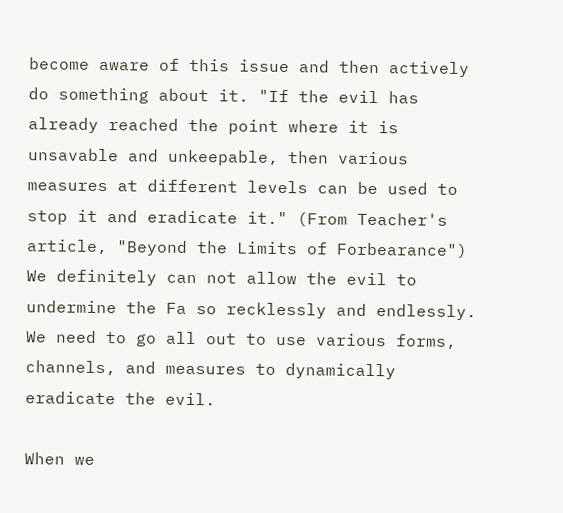become aware of this issue and then actively do something about it. "If the evil has already reached the point where it is unsavable and unkeepable, then various measures at different levels can be used to stop it and eradicate it." (From Teacher's article, "Beyond the Limits of Forbearance") We definitely can not allow the evil to undermine the Fa so recklessly and endlessly. We need to go all out to use various forms, channels, and measures to dynamically eradicate the evil.

When we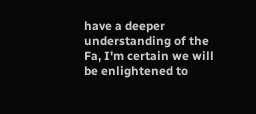have a deeper understanding of the Fa, I'm certain we will be enlightened to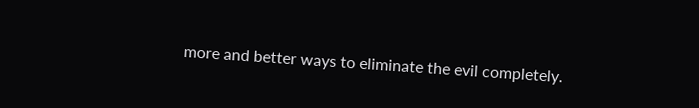more and better ways to eliminate the evil completely.